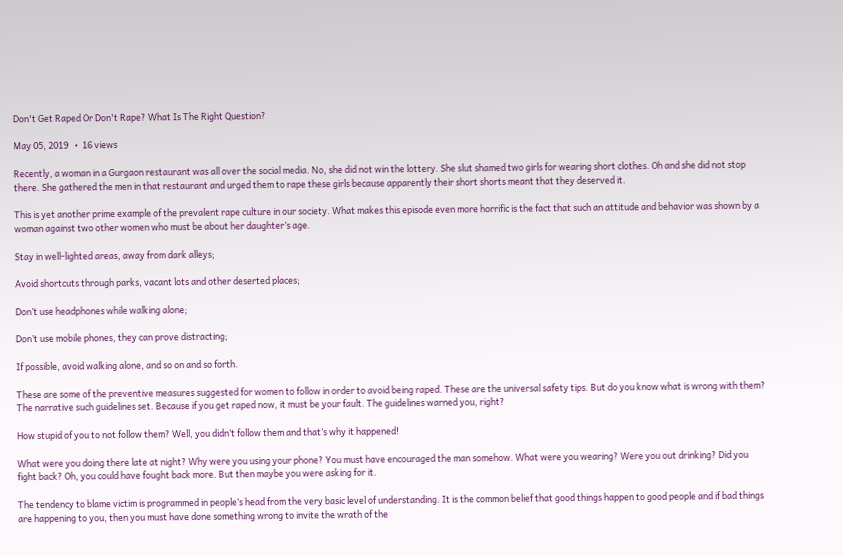Don't Get Raped Or Don't Rape? What Is The Right Question?

May 05, 2019   •  16 views

Recently, a woman in a Gurgaon restaurant was all over the social media. No, she did not win the lottery. She slut shamed two girls for wearing short clothes. Oh and she did not stop there. She gathered the men in that restaurant and urged them to rape these girls because apparently their short shorts meant that they deserved it.

This is yet another prime example of the prevalent rape culture in our society. What makes this episode even more horrific is the fact that such an attitude and behavior was shown by a woman against two other women who must be about her daughter’s age.

Stay in well-lighted areas, away from dark alleys;

Avoid shortcuts through parks, vacant lots and other deserted places;

Don’t use headphones while walking alone;

Don’t use mobile phones, they can prove distracting;

If possible, avoid walking alone, and so on and so forth.

These are some of the preventive measures suggested for women to follow in order to avoid being raped. These are the universal safety tips. But do you know what is wrong with them? The narrative such guidelines set. Because if you get raped now, it must be your fault. The guidelines warned you, right?

How stupid of you to not follow them? Well, you didn’t follow them and that’s why it happened!

What were you doing there late at night? Why were you using your phone? You must have encouraged the man somehow. What were you wearing? Were you out drinking? Did you fight back? Oh, you could have fought back more. But then maybe you were asking for it.

The tendency to blame victim is programmed in people’s head from the very basic level of understanding. It is the common belief that good things happen to good people and if bad things are happening to you, then you must have done something wrong to invite the wrath of the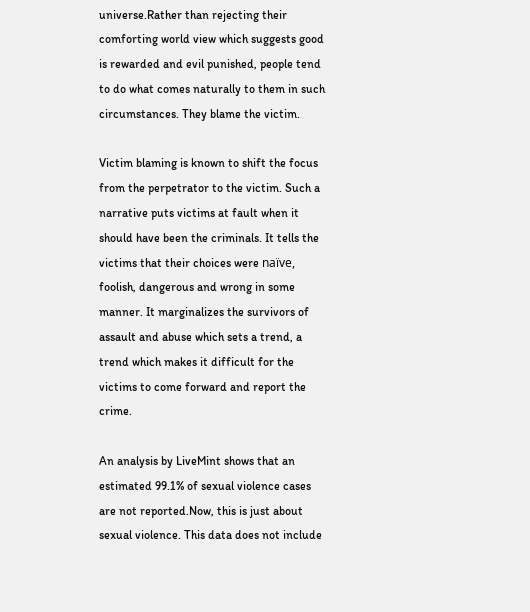universe.Rather than rejecting their comforting world view which suggests good is rewarded and evil punished, people tend to do what comes naturally to them in such circumstances. They blame the victim.

Victim blaming is known to shift the focus from the perpetrator to the victim. Such a narrative puts victims at fault when it should have been the criminals. It tells the victims that their choices were naïve, foolish, dangerous and wrong in some manner. It marginalizes the survivors of assault and abuse which sets a trend, a trend which makes it difficult for the victims to come forward and report the crime.

An analysis by LiveMint shows that an estimated 99.1% of sexual violence cases are not reported.Now, this is just about sexual violence. This data does not include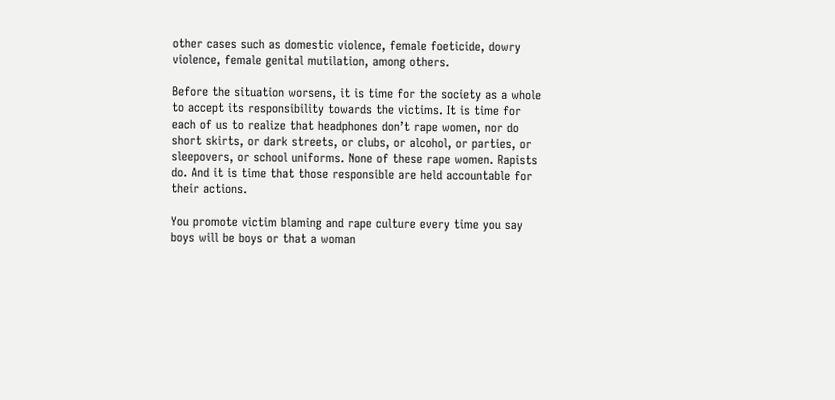other cases such as domestic violence, female foeticide, dowry violence, female genital mutilation, among others.

Before the situation worsens, it is time for the society as a whole to accept its responsibility towards the victims. It is time for each of us to realize that headphones don’t rape women, nor do short skirts, or dark streets, or clubs, or alcohol, or parties, or sleepovers, or school uniforms. None of these rape women. Rapists do. And it is time that those responsible are held accountable for their actions.

You promote victim blaming and rape culture every time you say boys will be boys or that a woman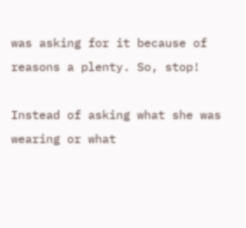was asking for it because of reasons a plenty. So, stop!

Instead of asking what she was wearing or what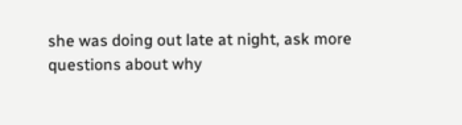she was doing out late at night, ask more questions about why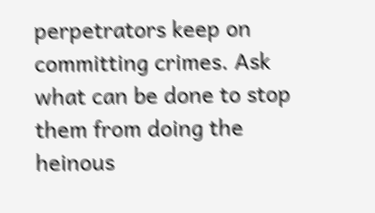perpetrators keep on committing crimes. Ask what can be done to stop them from doing the heinous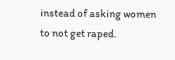instead of asking women to not get raped.